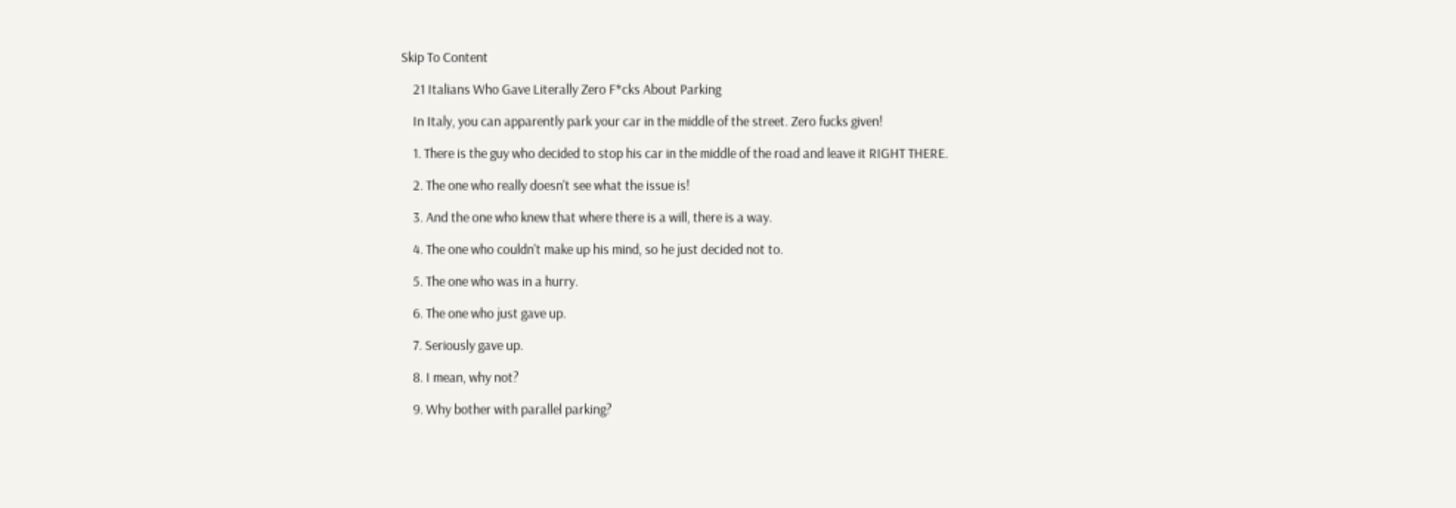Skip To Content

    21 Italians Who Gave Literally Zero F*cks About Parking

    In Italy, you can apparently park your car in the middle of the street. Zero fucks given!

    1. There is the guy who decided to stop his car in the middle of the road and leave it RIGHT THERE.

    2. The one who really doesn't see what the issue is!

    3. And the one who knew that where there is a will, there is a way.

    4. The one who couldn't make up his mind, so he just decided not to.

    5. The one who was in a hurry.

    6. The one who just gave up.

    7. Seriously gave up.

    8. I mean, why not?

    9. Why bother with parallel parking?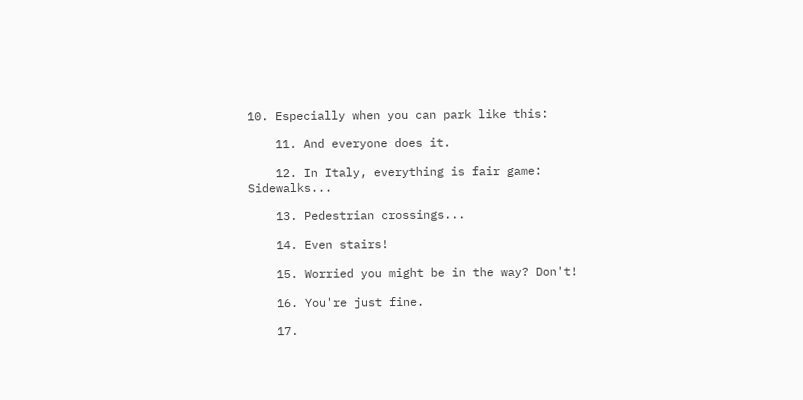10. Especially when you can park like this:

    11. And everyone does it.

    12. In Italy, everything is fair game: Sidewalks...

    13. Pedestrian crossings...

    14. Even stairs!

    15. Worried you might be in the way? Don't!

    16. You're just fine.

    17.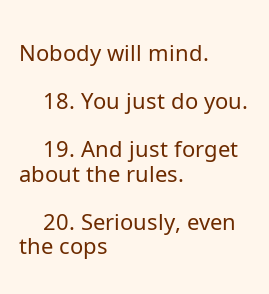Nobody will mind.

    18. You just do you.

    19. And just forget about the rules.

    20. Seriously, even the cops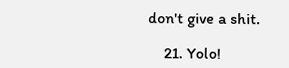don't give a shit.

    21. Yolo!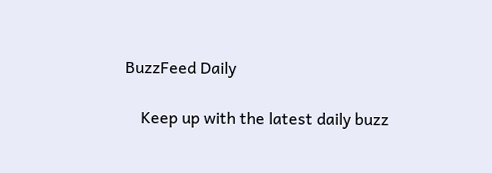BuzzFeed Daily

    Keep up with the latest daily buzz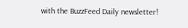with the BuzzFeed Daily newsletter!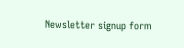Newsletter signup form